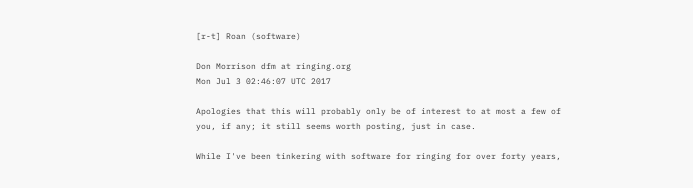[r-t] Roan (software)

Don Morrison dfm at ringing.org
Mon Jul 3 02:46:07 UTC 2017

Apologies that this will probably only be of interest to at most a few of
you, if any; it still seems worth posting, just in case.

While I've been tinkering with software for ringing for over forty years,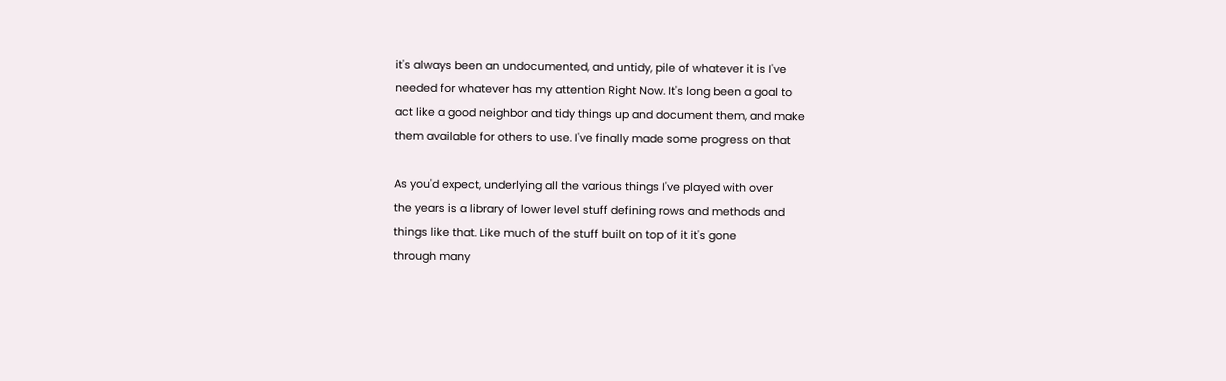it's always been an undocumented, and untidy, pile of whatever it is I've
needed for whatever has my attention Right Now. It's long been a goal to
act like a good neighbor and tidy things up and document them, and make
them available for others to use. I've finally made some progress on that

As you'd expect, underlying all the various things I've played with over
the years is a library of lower level stuff defining rows and methods and
things like that. Like much of the stuff built on top of it it's gone
through many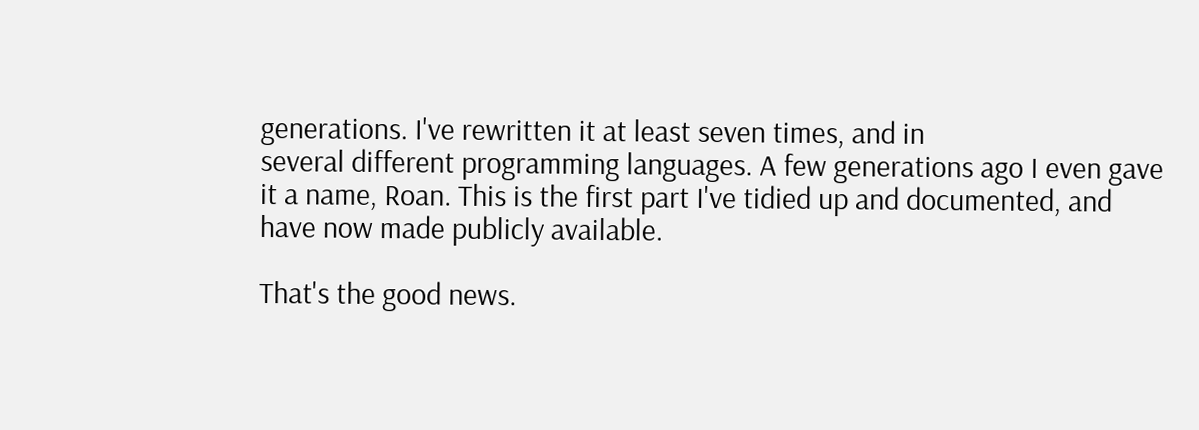generations. I've rewritten it at least seven times, and in
several different programming languages. A few generations ago I even gave
it a name, Roan. This is the first part I've tidied up and documented, and
have now made publicly available.

That's the good news.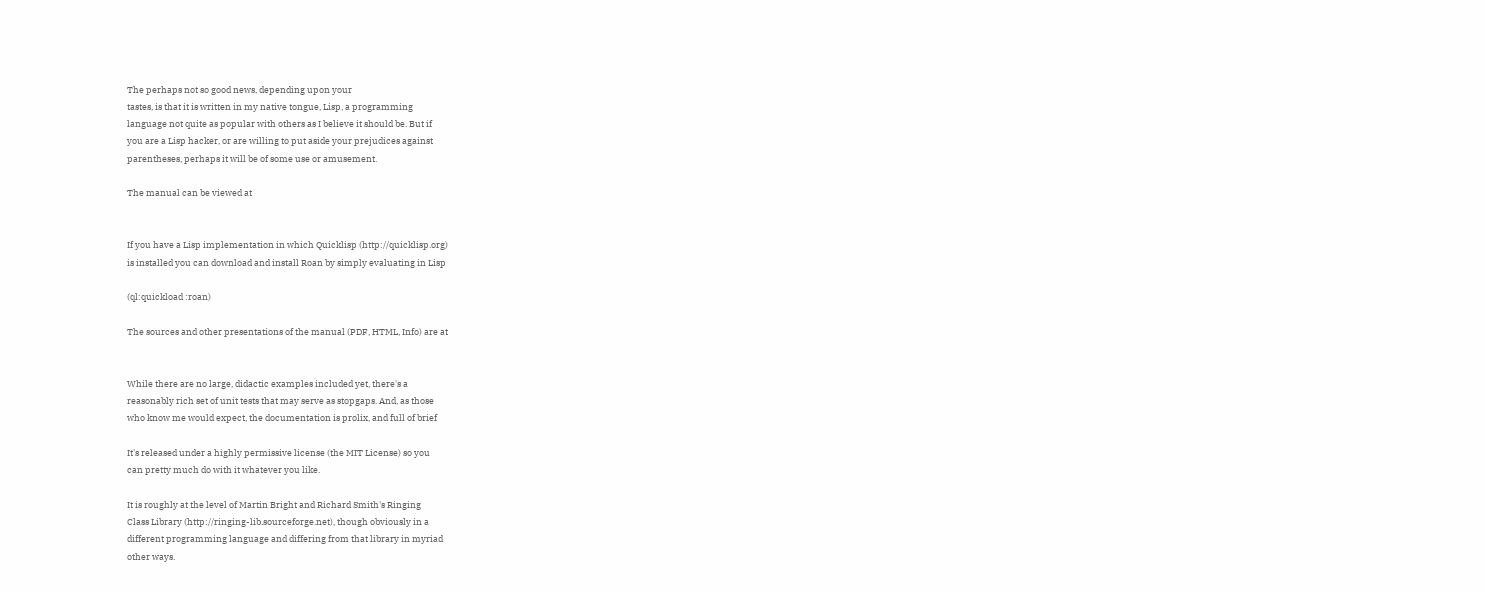The perhaps not so good news, depending upon your
tastes, is that it is written in my native tongue, Lisp, a programming
language not quite as popular with others as I believe it should be. But if
you are a Lisp hacker, or are willing to put aside your prejudices against
parentheses, perhaps it will be of some use or amusement.

The manual can be viewed at


If you have a Lisp implementation in which Quicklisp (http://quicklisp.org)
is installed you can download and install Roan by simply evaluating in Lisp

(ql:quickload :roan)

The sources and other presentations of the manual (PDF, HTML, Info) are at


While there are no large, didactic examples included yet, there's a
reasonably rich set of unit tests that may serve as stopgaps. And, as those
who know me would expect, the documentation is prolix, and full of brief

It's released under a highly permissive license (the MIT License) so you
can pretty much do with it whatever you like.

It is roughly at the level of Martin Bright and Richard Smith's Ringing
Class Library (http://ringing-lib.sourceforge.net), though obviously in a
different programming language and differing from that library in myriad
other ways.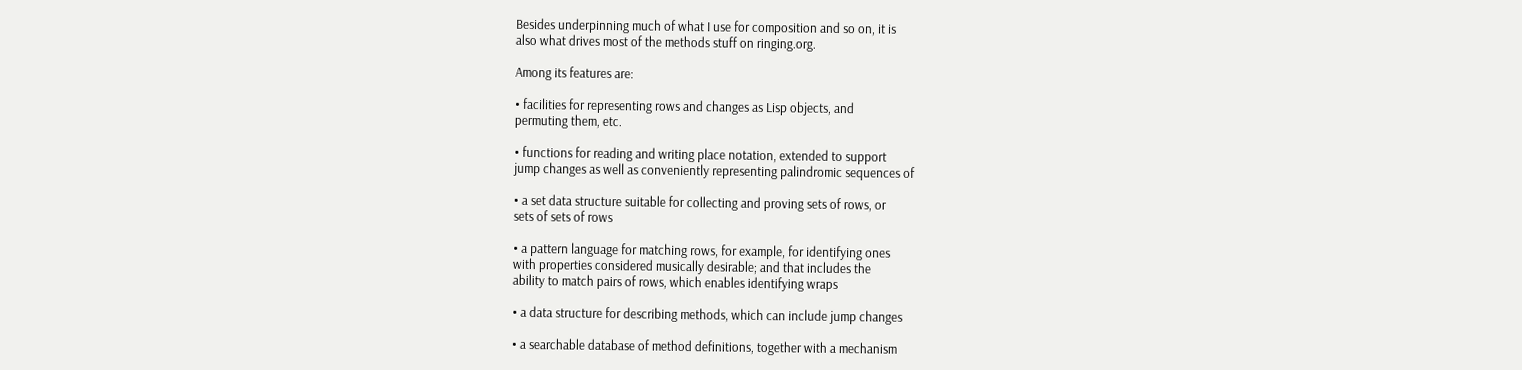Besides underpinning much of what I use for composition and so on, it is
also what drives most of the methods stuff on ringing.org.

Among its features are:

• facilities for representing rows and changes as Lisp objects, and
permuting them, etc.

• functions for reading and writing place notation, extended to support
jump changes as well as conveniently representing palindromic sequences of

• a set data structure suitable for collecting and proving sets of rows, or
sets of sets of rows

• a pattern language for matching rows, for example, for identifying ones
with properties considered musically desirable; and that includes the
ability to match pairs of rows, which enables identifying wraps

• a data structure for describing methods, which can include jump changes

• a searchable database of method definitions, together with a mechanism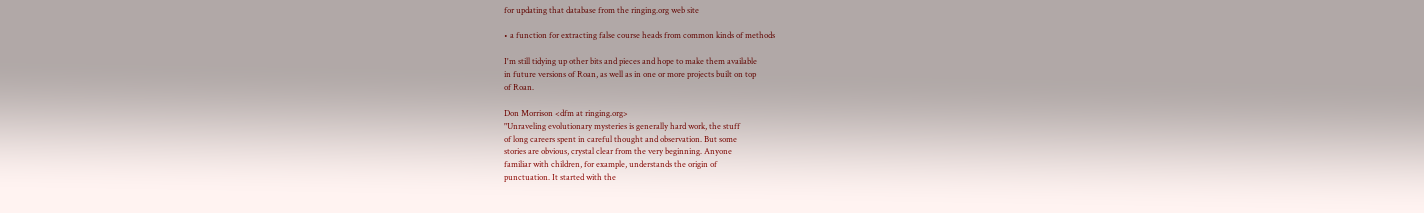for updating that database from the ringing.org web site

• a function for extracting false course heads from common kinds of methods

I'm still tidying up other bits and pieces and hope to make them available
in future versions of Roan, as well as in one or more projects built on top
of Roan.

Don Morrison <dfm at ringing.org>
"Unraveling evolutionary mysteries is generally hard work, the stuff
of long careers spent in careful thought and observation. But some
stories are obvious, crystal clear from the very beginning. Anyone
familiar with children, for example, understands the origin of
punctuation. It started with the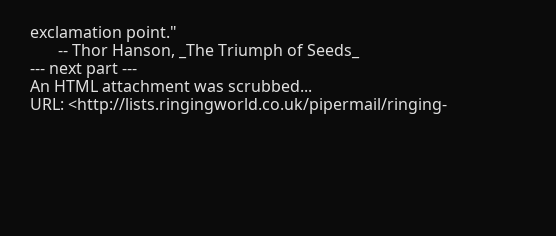exclamation point."
       -- Thor Hanson, _The Triumph of Seeds_
--- next part ---
An HTML attachment was scrubbed...
URL: <http://lists.ringingworld.co.uk/pipermail/ringing-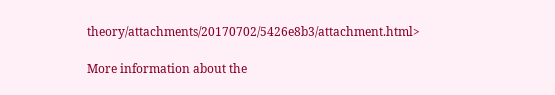theory/attachments/20170702/5426e8b3/attachment.html>

More information about the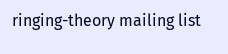ringing-theory mailing list